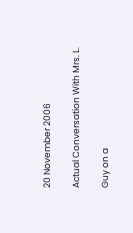20 November 2006

Actual Conversation With Mrs. L.

Guy on a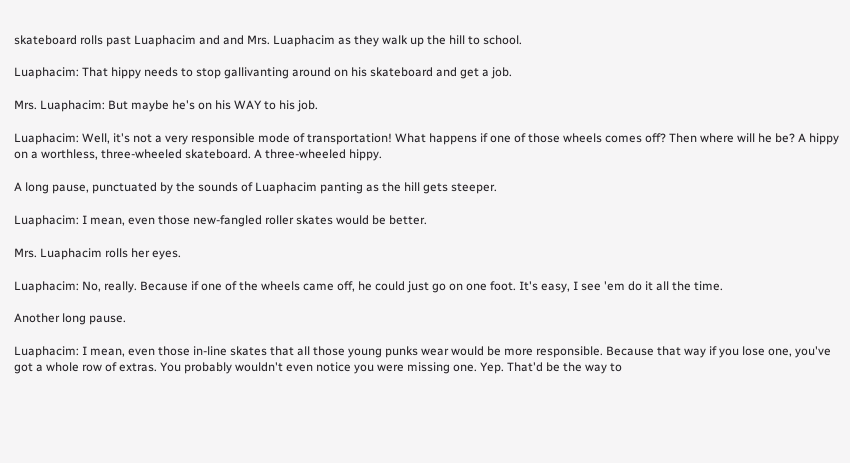skateboard rolls past Luaphacim and and Mrs. Luaphacim as they walk up the hill to school.

Luaphacim: That hippy needs to stop gallivanting around on his skateboard and get a job.

Mrs. Luaphacim: But maybe he's on his WAY to his job.

Luaphacim: Well, it's not a very responsible mode of transportation! What happens if one of those wheels comes off? Then where will he be? A hippy on a worthless, three-wheeled skateboard. A three-wheeled hippy.

A long pause, punctuated by the sounds of Luaphacim panting as the hill gets steeper.

Luaphacim: I mean, even those new-fangled roller skates would be better.

Mrs. Luaphacim rolls her eyes.

Luaphacim: No, really. Because if one of the wheels came off, he could just go on one foot. It's easy, I see 'em do it all the time.

Another long pause.

Luaphacim: I mean, even those in-line skates that all those young punks wear would be more responsible. Because that way if you lose one, you've got a whole row of extras. You probably wouldn't even notice you were missing one. Yep. That'd be the way to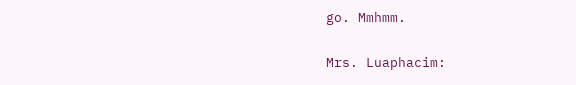go. Mmhmm.

Mrs. Luaphacim: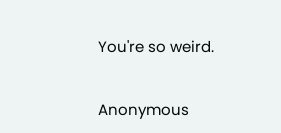You're so weird.


Anonymous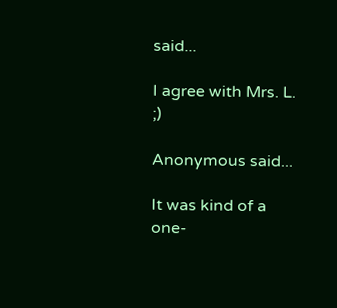said...

I agree with Mrs. L. ;)

Anonymous said...

It was kind of a one-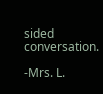sided conversation.

-Mrs. L.